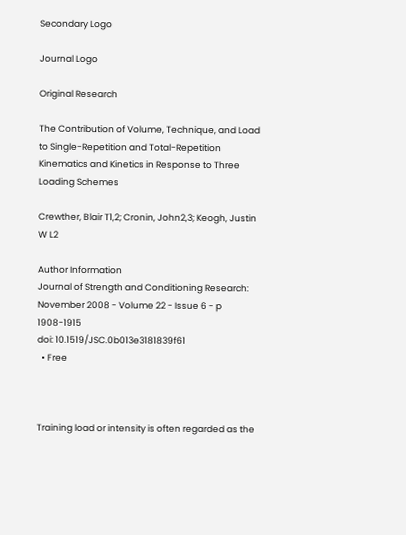Secondary Logo

Journal Logo

Original Research

The Contribution of Volume, Technique, and Load to Single-Repetition and Total-Repetition Kinematics and Kinetics in Response to Three Loading Schemes

Crewther, Blair T1,2; Cronin, John2,3; Keogh, Justin W L2

Author Information
Journal of Strength and Conditioning Research: November 2008 - Volume 22 - Issue 6 - p 1908-1915
doi: 10.1519/JSC.0b013e3181839f61
  • Free



Training load or intensity is often regarded as the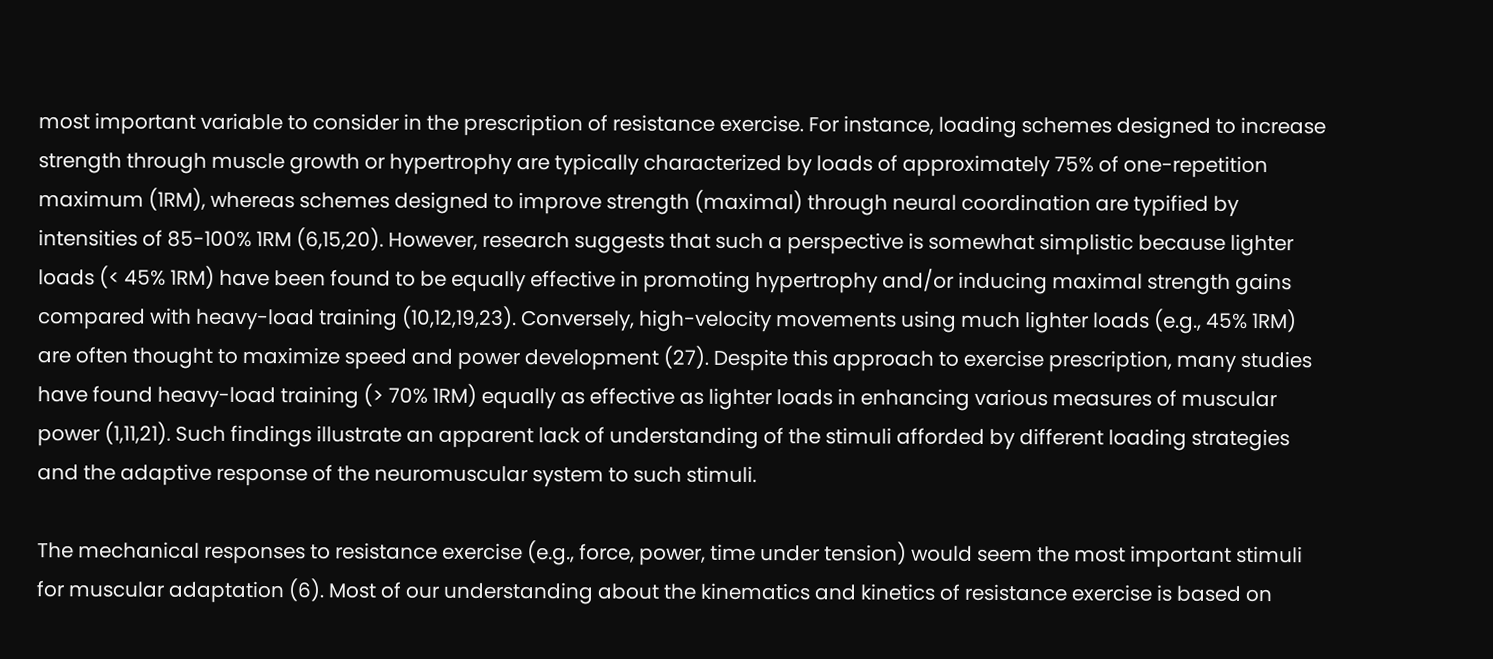most important variable to consider in the prescription of resistance exercise. For instance, loading schemes designed to increase strength through muscle growth or hypertrophy are typically characterized by loads of approximately 75% of one-repetition maximum (1RM), whereas schemes designed to improve strength (maximal) through neural coordination are typified by intensities of 85-100% 1RM (6,15,20). However, research suggests that such a perspective is somewhat simplistic because lighter loads (< 45% 1RM) have been found to be equally effective in promoting hypertrophy and/or inducing maximal strength gains compared with heavy-load training (10,12,19,23). Conversely, high-velocity movements using much lighter loads (e.g., 45% 1RM) are often thought to maximize speed and power development (27). Despite this approach to exercise prescription, many studies have found heavy-load training (> 70% 1RM) equally as effective as lighter loads in enhancing various measures of muscular power (1,11,21). Such findings illustrate an apparent lack of understanding of the stimuli afforded by different loading strategies and the adaptive response of the neuromuscular system to such stimuli.

The mechanical responses to resistance exercise (e.g., force, power, time under tension) would seem the most important stimuli for muscular adaptation (6). Most of our understanding about the kinematics and kinetics of resistance exercise is based on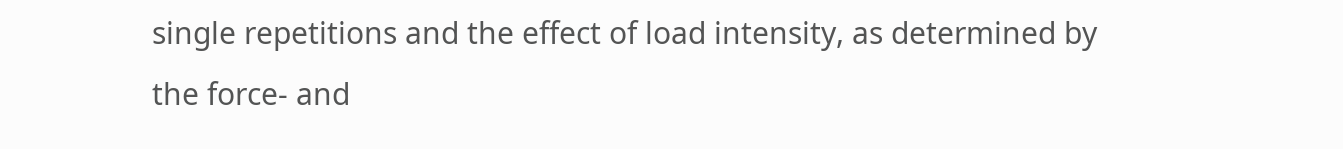single repetitions and the effect of load intensity, as determined by the force- and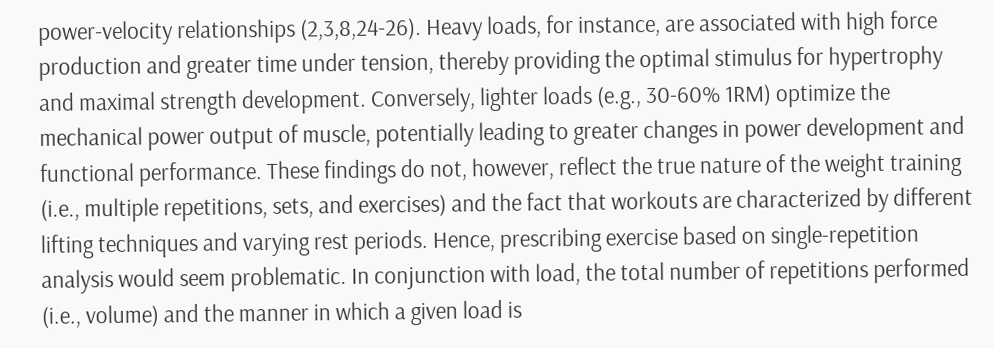power-velocity relationships (2,3,8,24-26). Heavy loads, for instance, are associated with high force production and greater time under tension, thereby providing the optimal stimulus for hypertrophy and maximal strength development. Conversely, lighter loads (e.g., 30-60% 1RM) optimize the mechanical power output of muscle, potentially leading to greater changes in power development and functional performance. These findings do not, however, reflect the true nature of the weight training (i.e., multiple repetitions, sets, and exercises) and the fact that workouts are characterized by different lifting techniques and varying rest periods. Hence, prescribing exercise based on single-repetition analysis would seem problematic. In conjunction with load, the total number of repetitions performed (i.e., volume) and the manner in which a given load is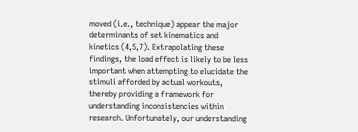moved (i.e., technique) appear the major determinants of set kinematics and kinetics (4,5,7). Extrapolating these findings, the load effect is likely to be less important when attempting to elucidate the stimuli afforded by actual workouts, thereby providing a framework for understanding inconsistencies within research. Unfortunately, our understanding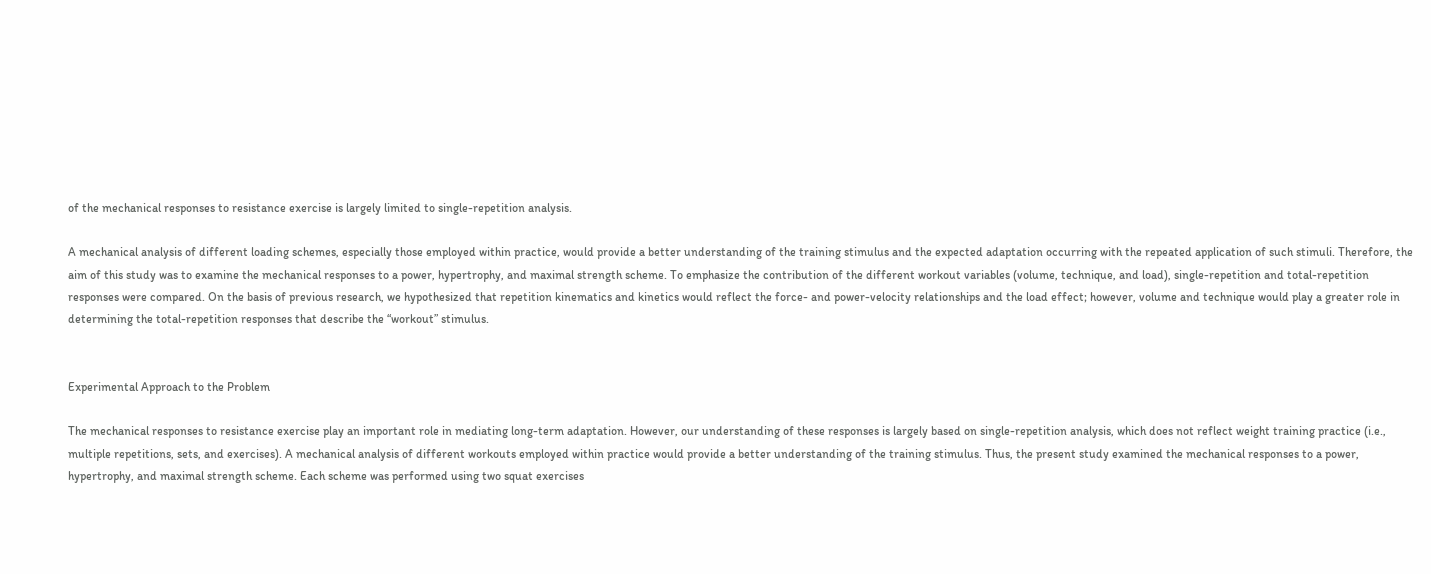of the mechanical responses to resistance exercise is largely limited to single-repetition analysis.

A mechanical analysis of different loading schemes, especially those employed within practice, would provide a better understanding of the training stimulus and the expected adaptation occurring with the repeated application of such stimuli. Therefore, the aim of this study was to examine the mechanical responses to a power, hypertrophy, and maximal strength scheme. To emphasize the contribution of the different workout variables (volume, technique, and load), single-repetition and total-repetition responses were compared. On the basis of previous research, we hypothesized that repetition kinematics and kinetics would reflect the force- and power-velocity relationships and the load effect; however, volume and technique would play a greater role in determining the total-repetition responses that describe the “workout” stimulus.


Experimental Approach to the Problem

The mechanical responses to resistance exercise play an important role in mediating long-term adaptation. However, our understanding of these responses is largely based on single-repetition analysis, which does not reflect weight training practice (i.e., multiple repetitions, sets, and exercises). A mechanical analysis of different workouts employed within practice would provide a better understanding of the training stimulus. Thus, the present study examined the mechanical responses to a power, hypertrophy, and maximal strength scheme. Each scheme was performed using two squat exercises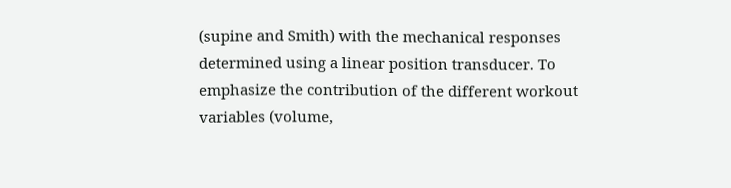(supine and Smith) with the mechanical responses determined using a linear position transducer. To emphasize the contribution of the different workout variables (volume,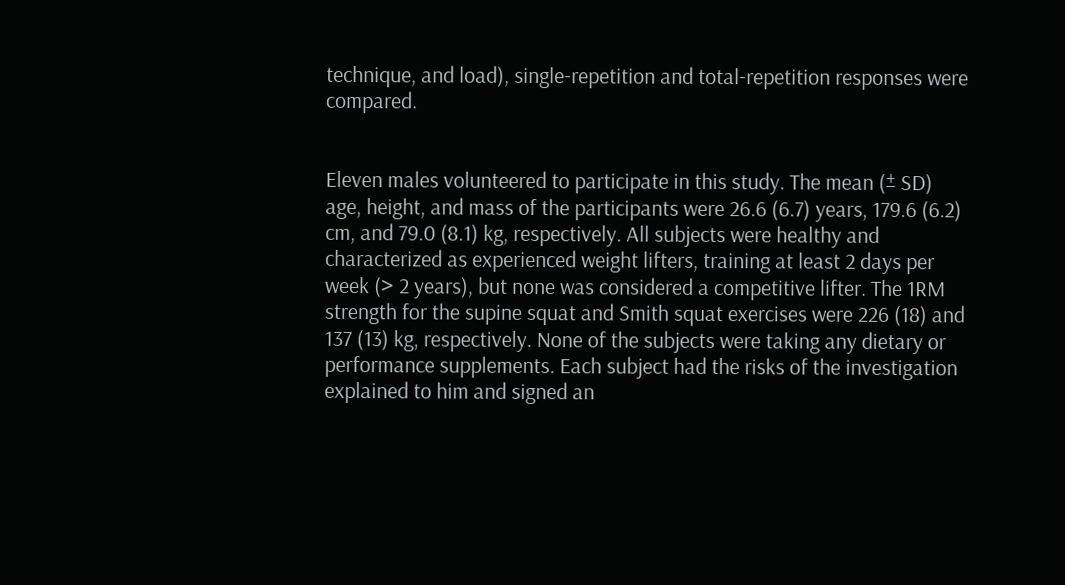technique, and load), single-repetition and total-repetition responses were compared.


Eleven males volunteered to participate in this study. The mean (± SD) age, height, and mass of the participants were 26.6 (6.7) years, 179.6 (6.2) cm, and 79.0 (8.1) kg, respectively. All subjects were healthy and characterized as experienced weight lifters, training at least 2 days per week (> 2 years), but none was considered a competitive lifter. The 1RM strength for the supine squat and Smith squat exercises were 226 (18) and 137 (13) kg, respectively. None of the subjects were taking any dietary or performance supplements. Each subject had the risks of the investigation explained to him and signed an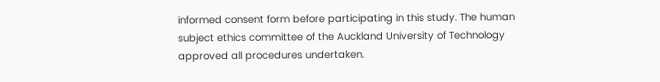informed consent form before participating in this study. The human subject ethics committee of the Auckland University of Technology approved all procedures undertaken.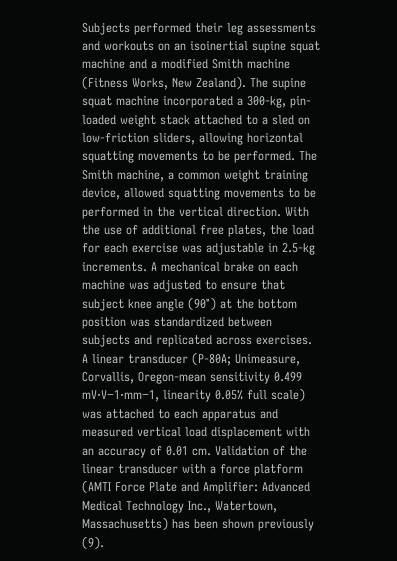Subjects performed their leg assessments and workouts on an isoinertial supine squat machine and a modified Smith machine (Fitness Works, New Zealand). The supine squat machine incorporated a 300-kg, pin-loaded weight stack attached to a sled on low-friction sliders, allowing horizontal squatting movements to be performed. The Smith machine, a common weight training device, allowed squatting movements to be performed in the vertical direction. With the use of additional free plates, the load for each exercise was adjustable in 2.5-kg increments. A mechanical brake on each machine was adjusted to ensure that subject knee angle (90°) at the bottom position was standardized between subjects and replicated across exercises. A linear transducer (P-80A; Unimeasure, Corvallis, Oregon-mean sensitivity 0.499 mV·V−1·mm−1, linearity 0.05% full scale) was attached to each apparatus and measured vertical load displacement with an accuracy of 0.01 cm. Validation of the linear transducer with a force platform (AMTI Force Plate and Amplifier: Advanced Medical Technology Inc., Watertown, Massachusetts) has been shown previously (9).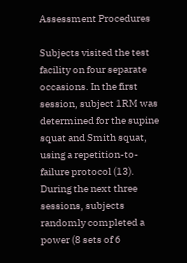Assessment Procedures

Subjects visited the test facility on four separate occasions. In the first session, subject 1RM was determined for the supine squat and Smith squat, using a repetition-to-failure protocol (13). During the next three sessions, subjects randomly completed a power (8 sets of 6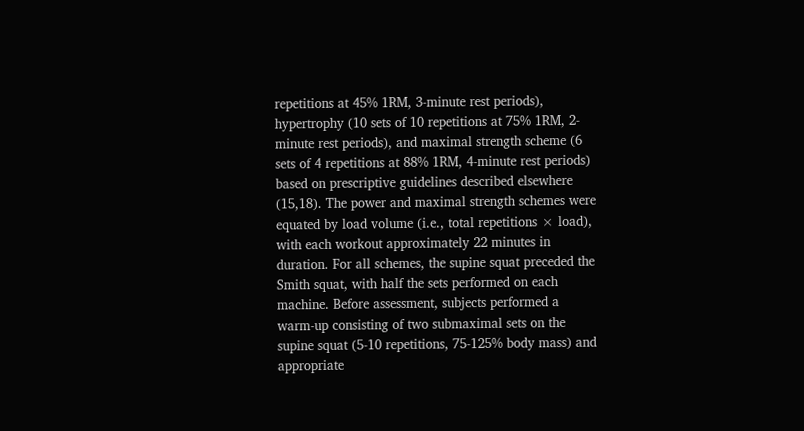repetitions at 45% 1RM, 3-minute rest periods), hypertrophy (10 sets of 10 repetitions at 75% 1RM, 2-minute rest periods), and maximal strength scheme (6 sets of 4 repetitions at 88% 1RM, 4-minute rest periods) based on prescriptive guidelines described elsewhere (15,18). The power and maximal strength schemes were equated by load volume (i.e., total repetitions × load), with each workout approximately 22 minutes in duration. For all schemes, the supine squat preceded the Smith squat, with half the sets performed on each machine. Before assessment, subjects performed a warm-up consisting of two submaximal sets on the supine squat (5-10 repetitions, 75-125% body mass) and appropriate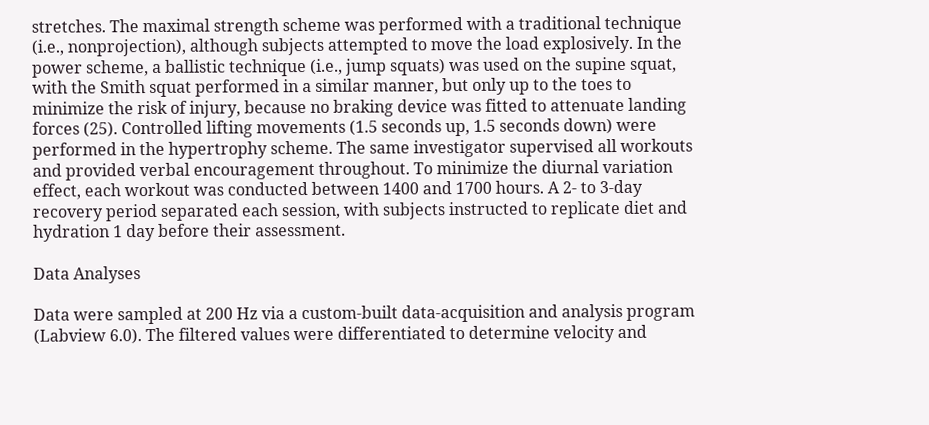stretches. The maximal strength scheme was performed with a traditional technique (i.e., nonprojection), although subjects attempted to move the load explosively. In the power scheme, a ballistic technique (i.e., jump squats) was used on the supine squat, with the Smith squat performed in a similar manner, but only up to the toes to minimize the risk of injury, because no braking device was fitted to attenuate landing forces (25). Controlled lifting movements (1.5 seconds up, 1.5 seconds down) were performed in the hypertrophy scheme. The same investigator supervised all workouts and provided verbal encouragement throughout. To minimize the diurnal variation effect, each workout was conducted between 1400 and 1700 hours. A 2- to 3-day recovery period separated each session, with subjects instructed to replicate diet and hydration 1 day before their assessment.

Data Analyses

Data were sampled at 200 Hz via a custom-built data-acquisition and analysis program (Labview 6.0). The filtered values were differentiated to determine velocity and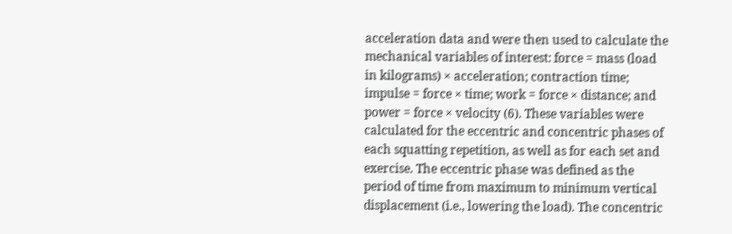acceleration data and were then used to calculate the mechanical variables of interest: force = mass (load in kilograms) × acceleration; contraction time; impulse = force × time; work = force × distance; and power = force × velocity (6). These variables were calculated for the eccentric and concentric phases of each squatting repetition, as well as for each set and exercise. The eccentric phase was defined as the period of time from maximum to minimum vertical displacement (i.e., lowering the load). The concentric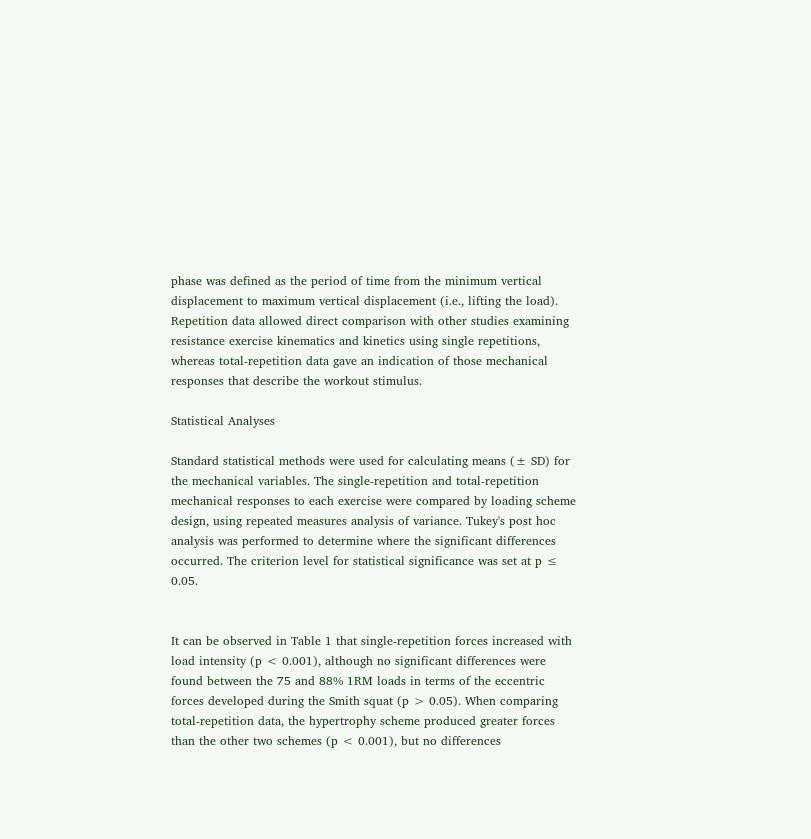phase was defined as the period of time from the minimum vertical displacement to maximum vertical displacement (i.e., lifting the load). Repetition data allowed direct comparison with other studies examining resistance exercise kinematics and kinetics using single repetitions, whereas total-repetition data gave an indication of those mechanical responses that describe the workout stimulus.

Statistical Analyses

Standard statistical methods were used for calculating means (± SD) for the mechanical variables. The single-repetition and total-repetition mechanical responses to each exercise were compared by loading scheme design, using repeated measures analysis of variance. Tukey's post hoc analysis was performed to determine where the significant differences occurred. The criterion level for statistical significance was set at p ≤ 0.05.


It can be observed in Table 1 that single-repetition forces increased with load intensity (p < 0.001), although no significant differences were found between the 75 and 88% 1RM loads in terms of the eccentric forces developed during the Smith squat (p > 0.05). When comparing total-repetition data, the hypertrophy scheme produced greater forces than the other two schemes (p < 0.001), but no differences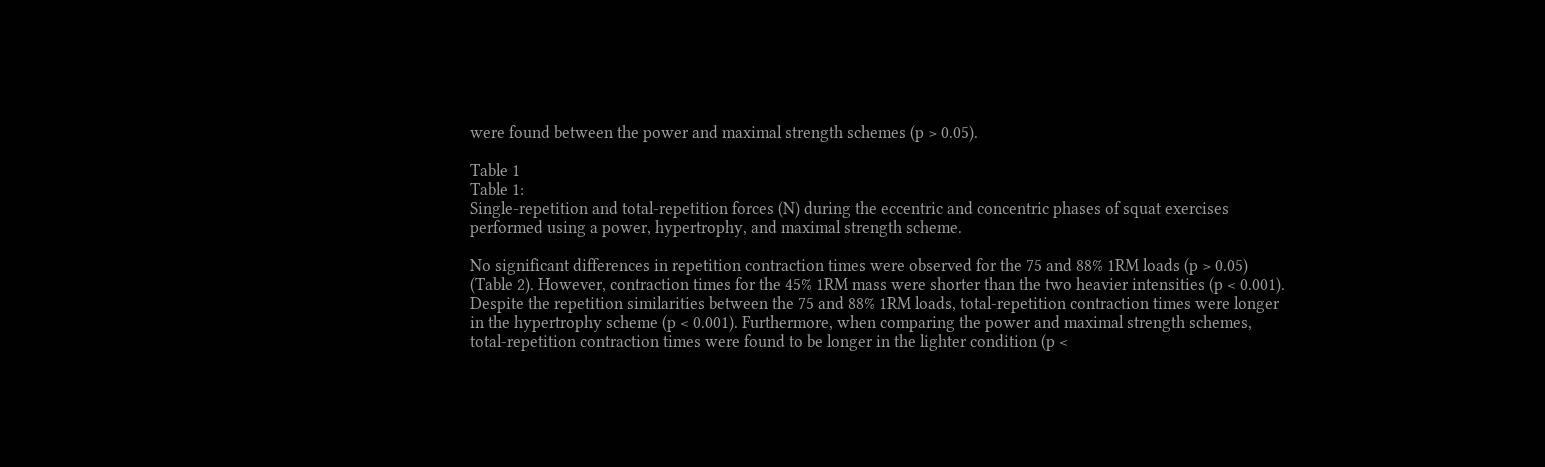were found between the power and maximal strength schemes (p > 0.05).

Table 1
Table 1:
Single-repetition and total-repetition forces (N) during the eccentric and concentric phases of squat exercises performed using a power, hypertrophy, and maximal strength scheme.

No significant differences in repetition contraction times were observed for the 75 and 88% 1RM loads (p > 0.05) (Table 2). However, contraction times for the 45% 1RM mass were shorter than the two heavier intensities (p < 0.001). Despite the repetition similarities between the 75 and 88% 1RM loads, total-repetition contraction times were longer in the hypertrophy scheme (p < 0.001). Furthermore, when comparing the power and maximal strength schemes, total-repetition contraction times were found to be longer in the lighter condition (p <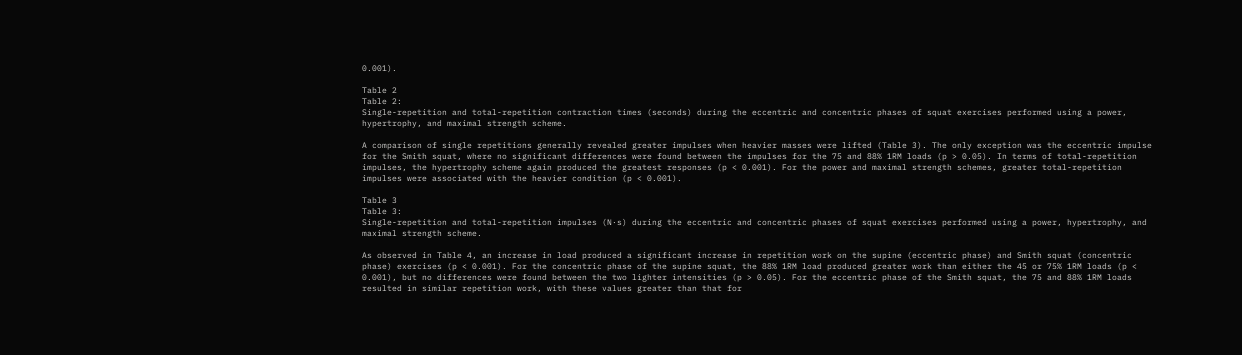0.001).

Table 2
Table 2:
Single-repetition and total-repetition contraction times (seconds) during the eccentric and concentric phases of squat exercises performed using a power, hypertrophy, and maximal strength scheme.

A comparison of single repetitions generally revealed greater impulses when heavier masses were lifted (Table 3). The only exception was the eccentric impulse for the Smith squat, where no significant differences were found between the impulses for the 75 and 88% 1RM loads (p > 0.05). In terms of total-repetition impulses, the hypertrophy scheme again produced the greatest responses (p < 0.001). For the power and maximal strength schemes, greater total-repetition impulses were associated with the heavier condition (p < 0.001).

Table 3
Table 3:
Single-repetition and total-repetition impulses (N·s) during the eccentric and concentric phases of squat exercises performed using a power, hypertrophy, and maximal strength scheme.

As observed in Table 4, an increase in load produced a significant increase in repetition work on the supine (eccentric phase) and Smith squat (concentric phase) exercises (p < 0.001). For the concentric phase of the supine squat, the 88% 1RM load produced greater work than either the 45 or 75% 1RM loads (p < 0.001), but no differences were found between the two lighter intensities (p > 0.05). For the eccentric phase of the Smith squat, the 75 and 88% 1RM loads resulted in similar repetition work, with these values greater than that for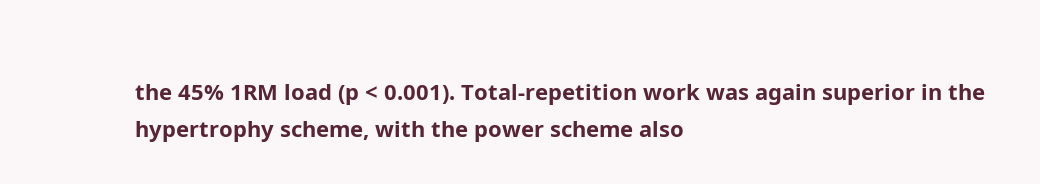the 45% 1RM load (p < 0.001). Total-repetition work was again superior in the hypertrophy scheme, with the power scheme also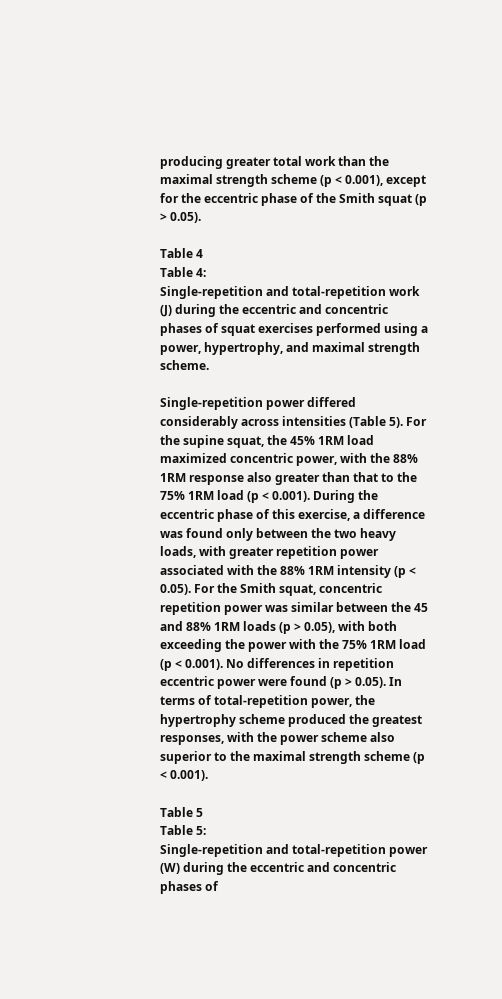producing greater total work than the maximal strength scheme (p < 0.001), except for the eccentric phase of the Smith squat (p > 0.05).

Table 4
Table 4:
Single-repetition and total-repetition work (J) during the eccentric and concentric phases of squat exercises performed using a power, hypertrophy, and maximal strength scheme.

Single-repetition power differed considerably across intensities (Table 5). For the supine squat, the 45% 1RM load maximized concentric power, with the 88% 1RM response also greater than that to the 75% 1RM load (p < 0.001). During the eccentric phase of this exercise, a difference was found only between the two heavy loads, with greater repetition power associated with the 88% 1RM intensity (p < 0.05). For the Smith squat, concentric repetition power was similar between the 45 and 88% 1RM loads (p > 0.05), with both exceeding the power with the 75% 1RM load (p < 0.001). No differences in repetition eccentric power were found (p > 0.05). In terms of total-repetition power, the hypertrophy scheme produced the greatest responses, with the power scheme also superior to the maximal strength scheme (p < 0.001).

Table 5
Table 5:
Single-repetition and total-repetition power (W) during the eccentric and concentric phases of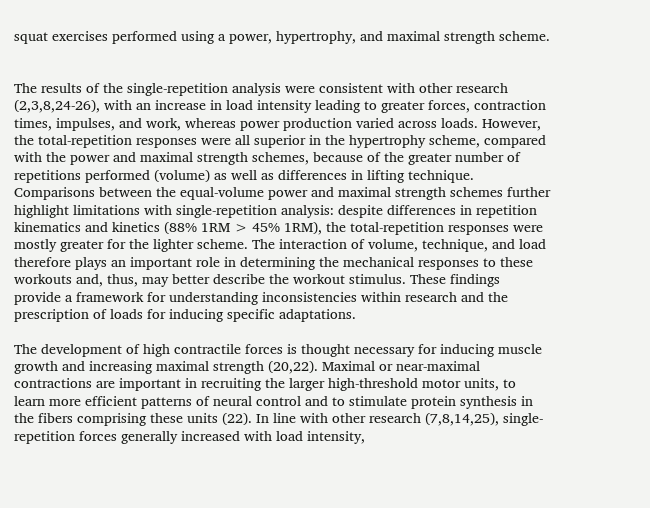squat exercises performed using a power, hypertrophy, and maximal strength scheme.


The results of the single-repetition analysis were consistent with other research (2,3,8,24-26), with an increase in load intensity leading to greater forces, contraction times, impulses, and work, whereas power production varied across loads. However, the total-repetition responses were all superior in the hypertrophy scheme, compared with the power and maximal strength schemes, because of the greater number of repetitions performed (volume) as well as differences in lifting technique. Comparisons between the equal-volume power and maximal strength schemes further highlight limitations with single-repetition analysis: despite differences in repetition kinematics and kinetics (88% 1RM > 45% 1RM), the total-repetition responses were mostly greater for the lighter scheme. The interaction of volume, technique, and load therefore plays an important role in determining the mechanical responses to these workouts and, thus, may better describe the workout stimulus. These findings provide a framework for understanding inconsistencies within research and the prescription of loads for inducing specific adaptations.

The development of high contractile forces is thought necessary for inducing muscle growth and increasing maximal strength (20,22). Maximal or near-maximal contractions are important in recruiting the larger high-threshold motor units, to learn more efficient patterns of neural control and to stimulate protein synthesis in the fibers comprising these units (22). In line with other research (7,8,14,25), single-repetition forces generally increased with load intensity,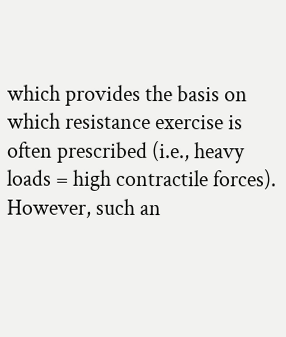which provides the basis on which resistance exercise is often prescribed (i.e., heavy loads = high contractile forces). However, such an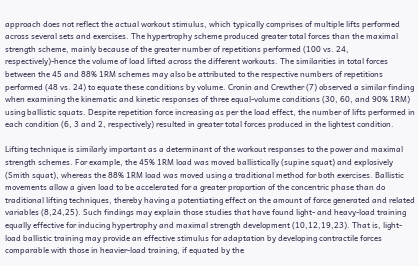approach does not reflect the actual workout stimulus, which typically comprises of multiple lifts performed across several sets and exercises. The hypertrophy scheme produced greater total forces than the maximal strength scheme, mainly because of the greater number of repetitions performed (100 vs. 24, respectively)-hence the volume of load lifted across the different workouts. The similarities in total forces between the 45 and 88% 1RM schemes may also be attributed to the respective numbers of repetitions performed (48 vs. 24) to equate these conditions by volume. Cronin and Crewther (7) observed a similar finding when examining the kinematic and kinetic responses of three equal-volume conditions (30, 60, and 90% 1RM) using ballistic squats. Despite repetition force increasing as per the load effect, the number of lifts performed in each condition (6, 3 and 2, respectively) resulted in greater total forces produced in the lightest condition.

Lifting technique is similarly important as a determinant of the workout responses to the power and maximal strength schemes. For example, the 45% 1RM load was moved ballistically (supine squat) and explosively (Smith squat), whereas the 88% 1RM load was moved using a traditional method for both exercises. Ballistic movements allow a given load to be accelerated for a greater proportion of the concentric phase than do traditional lifting techniques, thereby having a potentiating effect on the amount of force generated and related variables (8,24,25). Such findings may explain those studies that have found light- and heavy-load training equally effective for inducing hypertrophy and maximal strength development (10,12,19,23). That is, light-load ballistic training may provide an effective stimulus for adaptation by developing contractile forces comparable with those in heavier-load training, if equated by the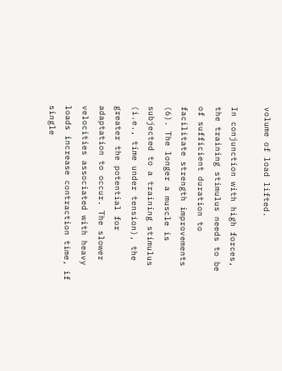volume of load lifted.

In conjunction with high forces, the training stimulus needs to be of sufficient duration to facilitate strength improvements (6). The longer a muscle is subjected to a training stimulus (i.e., time under tension), the greater the potential for adaptation to occur. The slower velocities associated with heavy loads increase contraction time, if single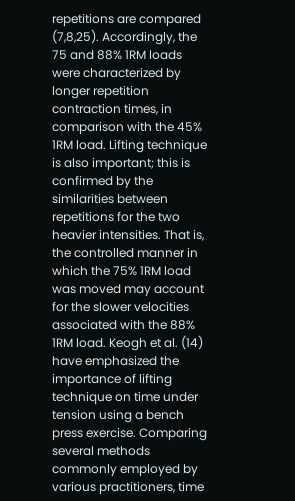repetitions are compared (7,8,25). Accordingly, the 75 and 88% 1RM loads were characterized by longer repetition contraction times, in comparison with the 45% 1RM load. Lifting technique is also important; this is confirmed by the similarities between repetitions for the two heavier intensities. That is, the controlled manner in which the 75% 1RM load was moved may account for the slower velocities associated with the 88% 1RM load. Keogh et al. (14) have emphasized the importance of lifting technique on time under tension using a bench press exercise. Comparing several methods commonly employed by various practitioners, time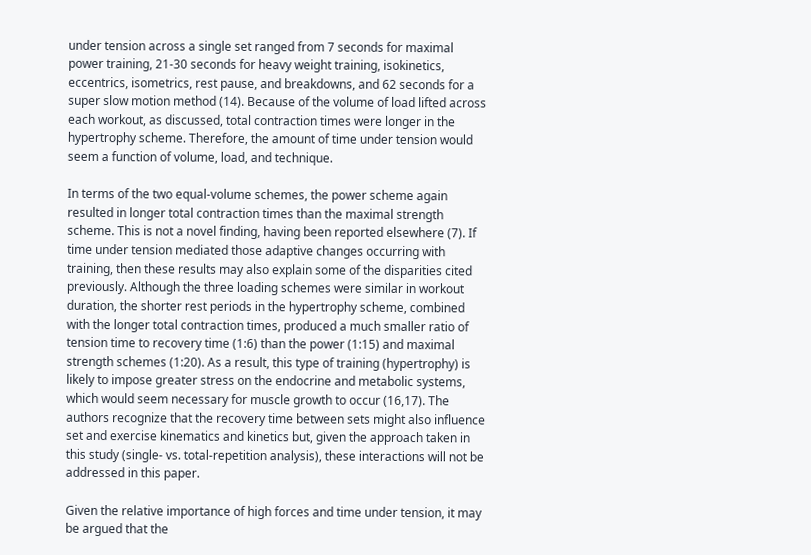under tension across a single set ranged from 7 seconds for maximal power training, 21-30 seconds for heavy weight training, isokinetics, eccentrics, isometrics, rest pause, and breakdowns, and 62 seconds for a super slow motion method (14). Because of the volume of load lifted across each workout, as discussed, total contraction times were longer in the hypertrophy scheme. Therefore, the amount of time under tension would seem a function of volume, load, and technique.

In terms of the two equal-volume schemes, the power scheme again resulted in longer total contraction times than the maximal strength scheme. This is not a novel finding, having been reported elsewhere (7). If time under tension mediated those adaptive changes occurring with training, then these results may also explain some of the disparities cited previously. Although the three loading schemes were similar in workout duration, the shorter rest periods in the hypertrophy scheme, combined with the longer total contraction times, produced a much smaller ratio of tension time to recovery time (1:6) than the power (1:15) and maximal strength schemes (1:20). As a result, this type of training (hypertrophy) is likely to impose greater stress on the endocrine and metabolic systems, which would seem necessary for muscle growth to occur (16,17). The authors recognize that the recovery time between sets might also influence set and exercise kinematics and kinetics but, given the approach taken in this study (single- vs. total-repetition analysis), these interactions will not be addressed in this paper.

Given the relative importance of high forces and time under tension, it may be argued that the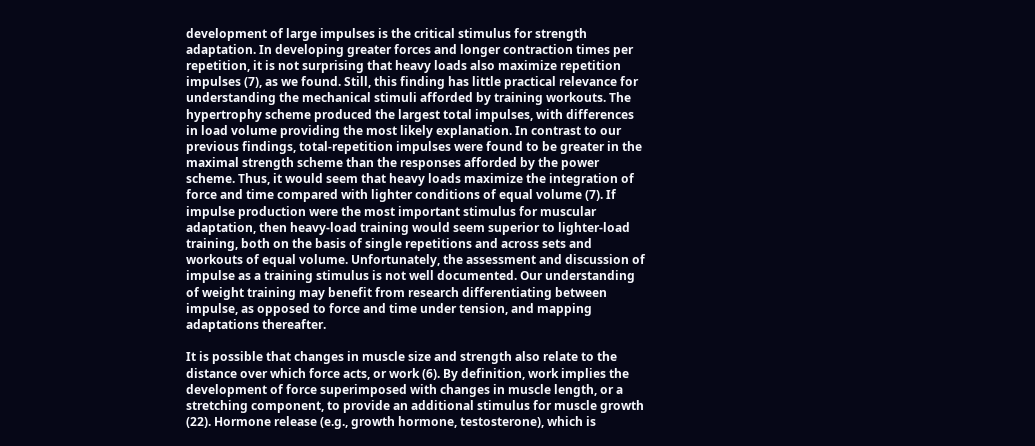development of large impulses is the critical stimulus for strength adaptation. In developing greater forces and longer contraction times per repetition, it is not surprising that heavy loads also maximize repetition impulses (7), as we found. Still, this finding has little practical relevance for understanding the mechanical stimuli afforded by training workouts. The hypertrophy scheme produced the largest total impulses, with differences in load volume providing the most likely explanation. In contrast to our previous findings, total-repetition impulses were found to be greater in the maximal strength scheme than the responses afforded by the power scheme. Thus, it would seem that heavy loads maximize the integration of force and time compared with lighter conditions of equal volume (7). If impulse production were the most important stimulus for muscular adaptation, then heavy-load training would seem superior to lighter-load training, both on the basis of single repetitions and across sets and workouts of equal volume. Unfortunately, the assessment and discussion of impulse as a training stimulus is not well documented. Our understanding of weight training may benefit from research differentiating between impulse, as opposed to force and time under tension, and mapping adaptations thereafter.

It is possible that changes in muscle size and strength also relate to the distance over which force acts, or work (6). By definition, work implies the development of force superimposed with changes in muscle length, or a stretching component, to provide an additional stimulus for muscle growth (22). Hormone release (e.g., growth hormone, testosterone), which is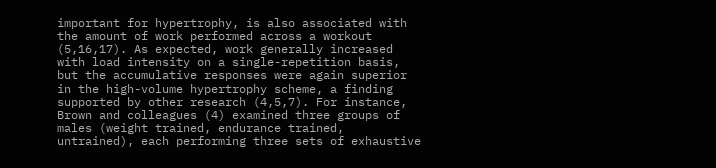important for hypertrophy, is also associated with the amount of work performed across a workout (5,16,17). As expected, work generally increased with load intensity on a single-repetition basis, but the accumulative responses were again superior in the high-volume hypertrophy scheme, a finding supported by other research (4,5,7). For instance, Brown and colleagues (4) examined three groups of males (weight trained, endurance trained, untrained), each performing three sets of exhaustive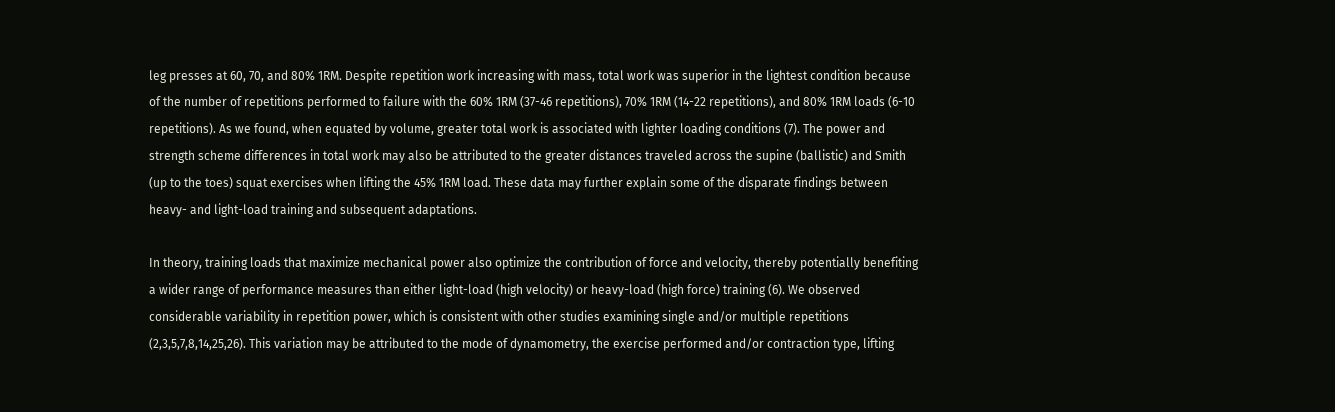leg presses at 60, 70, and 80% 1RM. Despite repetition work increasing with mass, total work was superior in the lightest condition because of the number of repetitions performed to failure with the 60% 1RM (37-46 repetitions), 70% 1RM (14-22 repetitions), and 80% 1RM loads (6-10 repetitions). As we found, when equated by volume, greater total work is associated with lighter loading conditions (7). The power and strength scheme differences in total work may also be attributed to the greater distances traveled across the supine (ballistic) and Smith (up to the toes) squat exercises when lifting the 45% 1RM load. These data may further explain some of the disparate findings between heavy- and light-load training and subsequent adaptations.

In theory, training loads that maximize mechanical power also optimize the contribution of force and velocity, thereby potentially benefiting a wider range of performance measures than either light-load (high velocity) or heavy-load (high force) training (6). We observed considerable variability in repetition power, which is consistent with other studies examining single and/or multiple repetitions (2,3,5,7,8,14,25,26). This variation may be attributed to the mode of dynamometry, the exercise performed and/or contraction type, lifting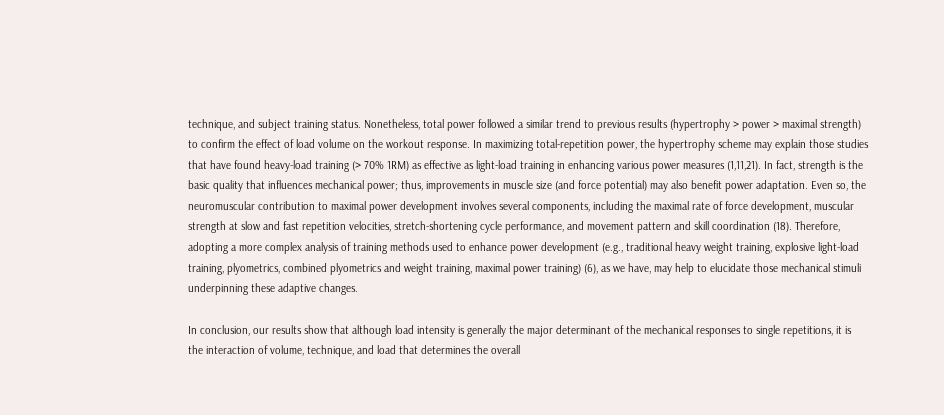technique, and subject training status. Nonetheless, total power followed a similar trend to previous results (hypertrophy > power > maximal strength) to confirm the effect of load volume on the workout response. In maximizing total-repetition power, the hypertrophy scheme may explain those studies that have found heavy-load training (> 70% 1RM) as effective as light-load training in enhancing various power measures (1,11,21). In fact, strength is the basic quality that influences mechanical power; thus, improvements in muscle size (and force potential) may also benefit power adaptation. Even so, the neuromuscular contribution to maximal power development involves several components, including the maximal rate of force development, muscular strength at slow and fast repetition velocities, stretch-shortening cycle performance, and movement pattern and skill coordination (18). Therefore, adopting a more complex analysis of training methods used to enhance power development (e.g., traditional heavy weight training, explosive light-load training, plyometrics, combined plyometrics and weight training, maximal power training) (6), as we have, may help to elucidate those mechanical stimuli underpinning these adaptive changes.

In conclusion, our results show that although load intensity is generally the major determinant of the mechanical responses to single repetitions, it is the interaction of volume, technique, and load that determines the overall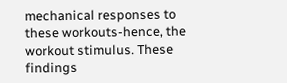mechanical responses to these workouts-hence, the workout stimulus. These findings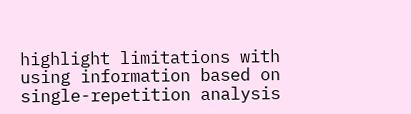highlight limitations with using information based on single-repetition analysis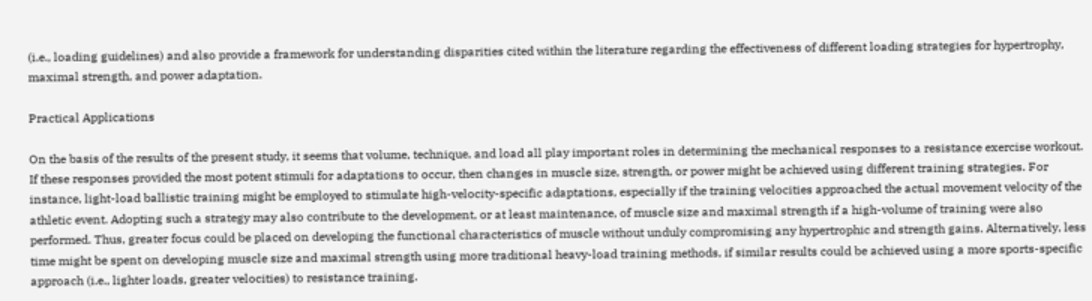(i.e., loading guidelines) and also provide a framework for understanding disparities cited within the literature regarding the effectiveness of different loading strategies for hypertrophy, maximal strength, and power adaptation.

Practical Applications

On the basis of the results of the present study, it seems that volume, technique, and load all play important roles in determining the mechanical responses to a resistance exercise workout. If these responses provided the most potent stimuli for adaptations to occur, then changes in muscle size, strength, or power might be achieved using different training strategies. For instance, light-load ballistic training might be employed to stimulate high-velocity-specific adaptations, especially if the training velocities approached the actual movement velocity of the athletic event. Adopting such a strategy may also contribute to the development, or at least maintenance, of muscle size and maximal strength if a high-volume of training were also performed. Thus, greater focus could be placed on developing the functional characteristics of muscle without unduly compromising any hypertrophic and strength gains. Alternatively, less time might be spent on developing muscle size and maximal strength using more traditional heavy-load training methods, if similar results could be achieved using a more sports-specific approach (i.e., lighter loads, greater velocities) to resistance training.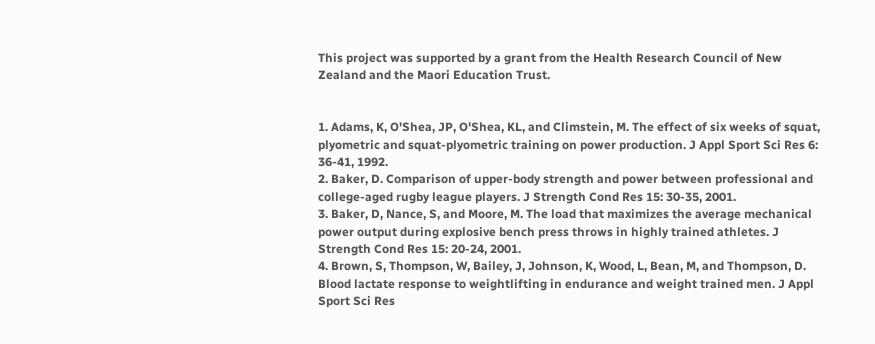This project was supported by a grant from the Health Research Council of New Zealand and the Maori Education Trust.


1. Adams, K, O'Shea, JP, O'Shea, KL, and Climstein, M. The effect of six weeks of squat, plyometric and squat-plyometric training on power production. J Appl Sport Sci Res 6: 36-41, 1992.
2. Baker, D. Comparison of upper-body strength and power between professional and college-aged rugby league players. J Strength Cond Res 15: 30-35, 2001.
3. Baker, D, Nance, S, and Moore, M. The load that maximizes the average mechanical power output during explosive bench press throws in highly trained athletes. J Strength Cond Res 15: 20-24, 2001.
4. Brown, S, Thompson, W, Bailey, J, Johnson, K, Wood, L, Bean, M, and Thompson, D. Blood lactate response to weightlifting in endurance and weight trained men. J Appl Sport Sci Res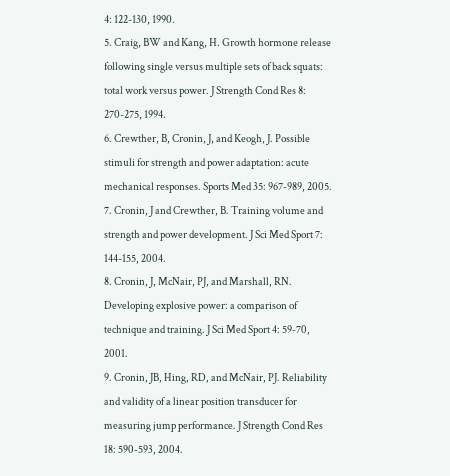4: 122-130, 1990.
5. Craig, BW and Kang, H. Growth hormone release following single versus multiple sets of back squats: total work versus power. J Strength Cond Res 8: 270-275, 1994.
6. Crewther, B, Cronin, J, and Keogh, J. Possible stimuli for strength and power adaptation: acute mechanical responses. Sports Med 35: 967-989, 2005.
7. Cronin, J and Crewther, B. Training volume and strength and power development. J Sci Med Sport 7: 144-155, 2004.
8. Cronin, J, McNair, PJ, and Marshall, RN. Developing explosive power: a comparison of technique and training. J Sci Med Sport 4: 59-70, 2001.
9. Cronin, JB, Hing, RD, and McNair, PJ. Reliability and validity of a linear position transducer for measuring jump performance. J Strength Cond Res 18: 590-593, 2004.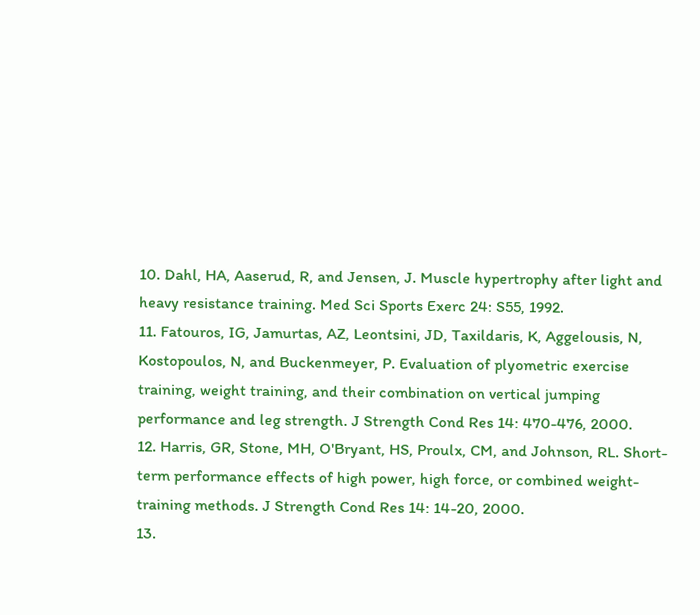10. Dahl, HA, Aaserud, R, and Jensen, J. Muscle hypertrophy after light and heavy resistance training. Med Sci Sports Exerc 24: S55, 1992.
11. Fatouros, IG, Jamurtas, AZ, Leontsini, JD, Taxildaris, K, Aggelousis, N, Kostopoulos, N, and Buckenmeyer, P. Evaluation of plyometric exercise training, weight training, and their combination on vertical jumping performance and leg strength. J Strength Cond Res 14: 470-476, 2000.
12. Harris, GR, Stone, MH, O'Bryant, HS, Proulx, CM, and Johnson, RL. Short-term performance effects of high power, high force, or combined weight-training methods. J Strength Cond Res 14: 14-20, 2000.
13.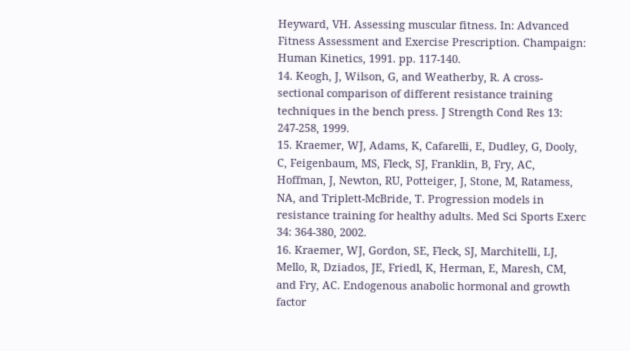Heyward, VH. Assessing muscular fitness. In: Advanced Fitness Assessment and Exercise Prescription. Champaign: Human Kinetics, 1991. pp. 117-140.
14. Keogh, J, Wilson, G, and Weatherby, R. A cross-sectional comparison of different resistance training techniques in the bench press. J Strength Cond Res 13: 247-258, 1999.
15. Kraemer, WJ, Adams, K, Cafarelli, E, Dudley, G, Dooly, C, Feigenbaum, MS, Fleck, SJ, Franklin, B, Fry, AC, Hoffman, J, Newton, RU, Potteiger, J, Stone, M, Ratamess, NA, and Triplett-McBride, T. Progression models in resistance training for healthy adults. Med Sci Sports Exerc 34: 364-380, 2002.
16. Kraemer, WJ, Gordon, SE, Fleck, SJ, Marchitelli, LJ, Mello, R, Dziados, JE, Friedl, K, Herman, E, Maresh, CM, and Fry, AC. Endogenous anabolic hormonal and growth factor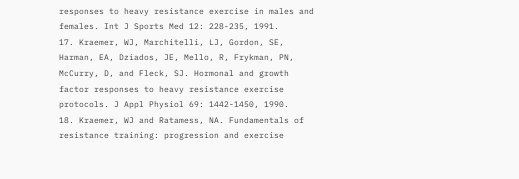responses to heavy resistance exercise in males and females. Int J Sports Med 12: 228-235, 1991.
17. Kraemer, WJ, Marchitelli, LJ, Gordon, SE, Harman, EA, Dziados, JE, Mello, R, Frykman, PN, McCurry, D, and Fleck, SJ. Hormonal and growth factor responses to heavy resistance exercise protocols. J Appl Physiol 69: 1442-1450, 1990.
18. Kraemer, WJ and Ratamess, NA. Fundamentals of resistance training: progression and exercise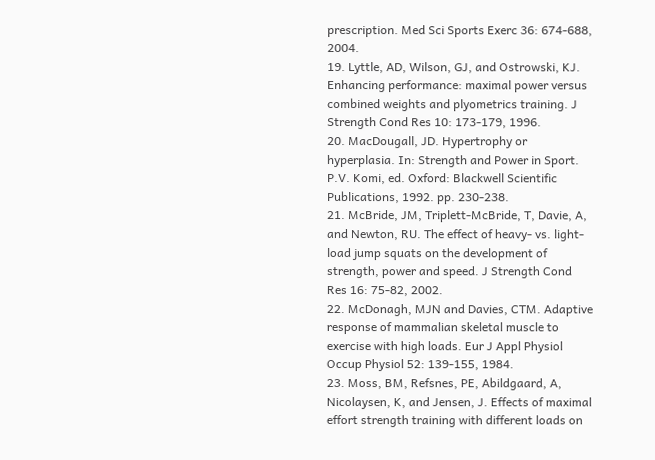prescription. Med Sci Sports Exerc 36: 674-688, 2004.
19. Lyttle, AD, Wilson, GJ, and Ostrowski, KJ. Enhancing performance: maximal power versus combined weights and plyometrics training. J Strength Cond Res 10: 173-179, 1996.
20. MacDougall, JD. Hypertrophy or hyperplasia. In: Strength and Power in Sport. P.V. Komi, ed. Oxford: Blackwell Scientific Publications, 1992. pp. 230-238.
21. McBride, JM, Triplett-McBride, T, Davie, A, and Newton, RU. The effect of heavy- vs. light-load jump squats on the development of strength, power and speed. J Strength Cond Res 16: 75-82, 2002.
22. McDonagh, MJN and Davies, CTM. Adaptive response of mammalian skeletal muscle to exercise with high loads. Eur J Appl Physiol Occup Physiol 52: 139-155, 1984.
23. Moss, BM, Refsnes, PE, Abildgaard, A, Nicolaysen, K, and Jensen, J. Effects of maximal effort strength training with different loads on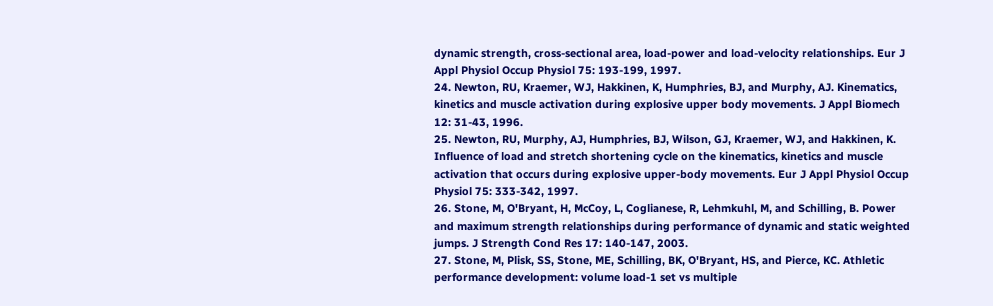dynamic strength, cross-sectional area, load-power and load-velocity relationships. Eur J Appl Physiol Occup Physiol 75: 193-199, 1997.
24. Newton, RU, Kraemer, WJ, Hakkinen, K, Humphries, BJ, and Murphy, AJ. Kinematics, kinetics and muscle activation during explosive upper body movements. J Appl Biomech 12: 31-43, 1996.
25. Newton, RU, Murphy, AJ, Humphries, BJ, Wilson, GJ, Kraemer, WJ, and Hakkinen, K. Influence of load and stretch shortening cycle on the kinematics, kinetics and muscle activation that occurs during explosive upper-body movements. Eur J Appl Physiol Occup Physiol 75: 333-342, 1997.
26. Stone, M, O'Bryant, H, McCoy, L, Coglianese, R, Lehmkuhl, M, and Schilling, B. Power and maximum strength relationships during performance of dynamic and static weighted jumps. J Strength Cond Res 17: 140-147, 2003.
27. Stone, M, Plisk, SS, Stone, ME, Schilling, BK, O'Bryant, HS, and Pierce, KC. Athletic performance development: volume load-1 set vs multiple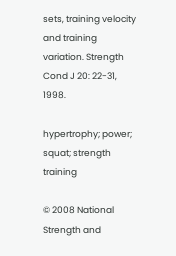sets, training velocity and training variation. Strength Cond J 20: 22-31, 1998.

hypertrophy; power; squat; strength training

© 2008 National Strength and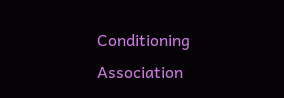Conditioning Association